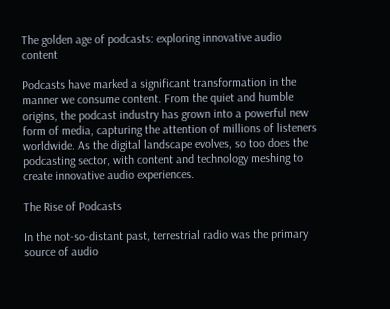The golden age of podcasts: exploring innovative audio content

Podcasts have marked a significant transformation in the manner we consume content. From the quiet and humble origins, the podcast industry has grown into a powerful new form of media, capturing the attention of millions of listeners worldwide. As the digital landscape evolves, so too does the podcasting sector, with content and technology meshing to create innovative audio experiences.

The Rise of Podcasts

In the not-so-distant past, terrestrial radio was the primary source of audio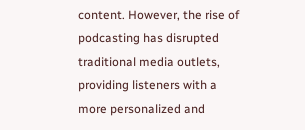content. However, the rise of podcasting has disrupted traditional media outlets, providing listeners with a more personalized and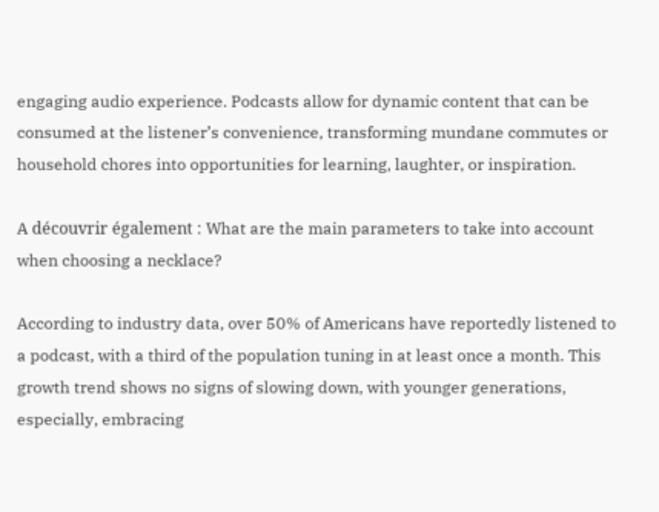engaging audio experience. Podcasts allow for dynamic content that can be consumed at the listener’s convenience, transforming mundane commutes or household chores into opportunities for learning, laughter, or inspiration.

A découvrir également : What are the main parameters to take into account when choosing a necklace?

According to industry data, over 50% of Americans have reportedly listened to a podcast, with a third of the population tuning in at least once a month. This growth trend shows no signs of slowing down, with younger generations, especially, embracing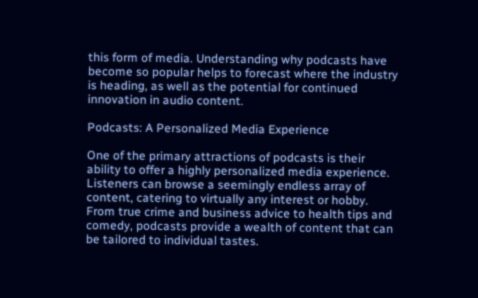this form of media. Understanding why podcasts have become so popular helps to forecast where the industry is heading, as well as the potential for continued innovation in audio content.

Podcasts: A Personalized Media Experience

One of the primary attractions of podcasts is their ability to offer a highly personalized media experience. Listeners can browse a seemingly endless array of content, catering to virtually any interest or hobby. From true crime and business advice to health tips and comedy, podcasts provide a wealth of content that can be tailored to individual tastes.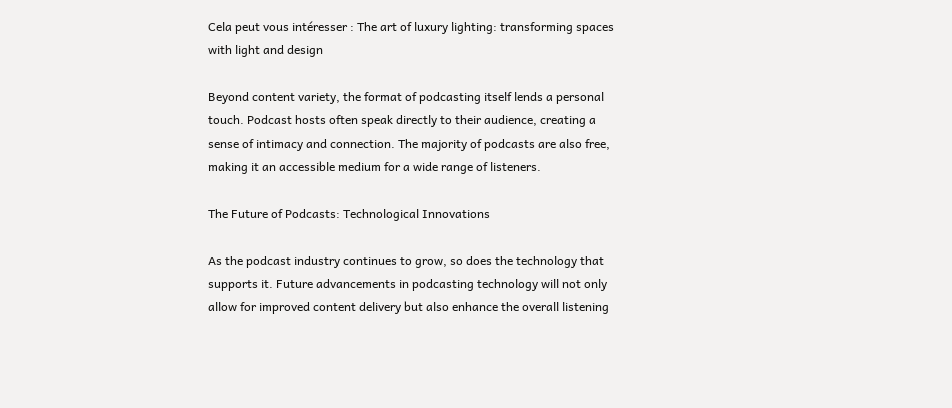Cela peut vous intéresser : The art of luxury lighting: transforming spaces with light and design

Beyond content variety, the format of podcasting itself lends a personal touch. Podcast hosts often speak directly to their audience, creating a sense of intimacy and connection. The majority of podcasts are also free, making it an accessible medium for a wide range of listeners.

The Future of Podcasts: Technological Innovations

As the podcast industry continues to grow, so does the technology that supports it. Future advancements in podcasting technology will not only allow for improved content delivery but also enhance the overall listening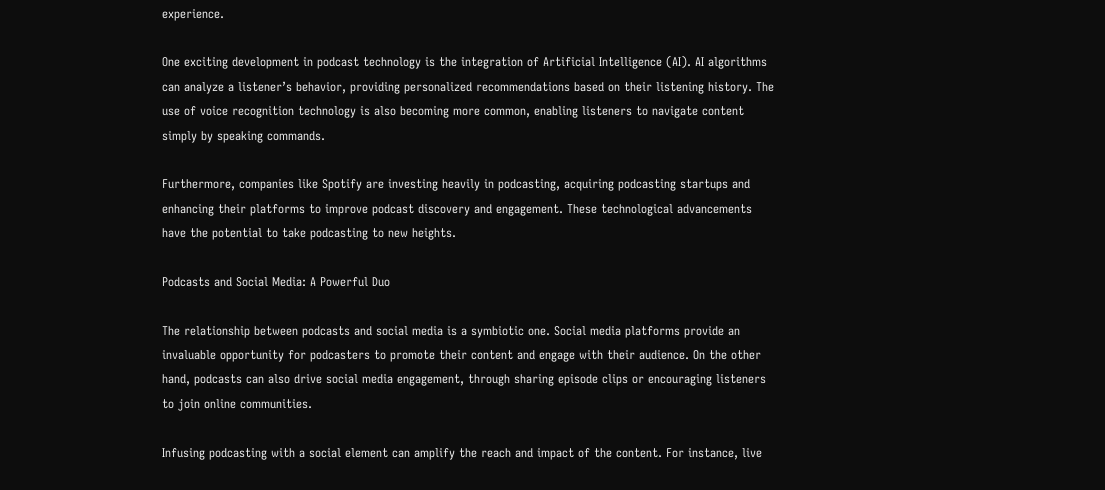experience.

One exciting development in podcast technology is the integration of Artificial Intelligence (AI). AI algorithms can analyze a listener’s behavior, providing personalized recommendations based on their listening history. The use of voice recognition technology is also becoming more common, enabling listeners to navigate content simply by speaking commands.

Furthermore, companies like Spotify are investing heavily in podcasting, acquiring podcasting startups and enhancing their platforms to improve podcast discovery and engagement. These technological advancements have the potential to take podcasting to new heights.

Podcasts and Social Media: A Powerful Duo

The relationship between podcasts and social media is a symbiotic one. Social media platforms provide an invaluable opportunity for podcasters to promote their content and engage with their audience. On the other hand, podcasts can also drive social media engagement, through sharing episode clips or encouraging listeners to join online communities.

Infusing podcasting with a social element can amplify the reach and impact of the content. For instance, live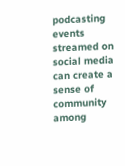podcasting events streamed on social media can create a sense of community among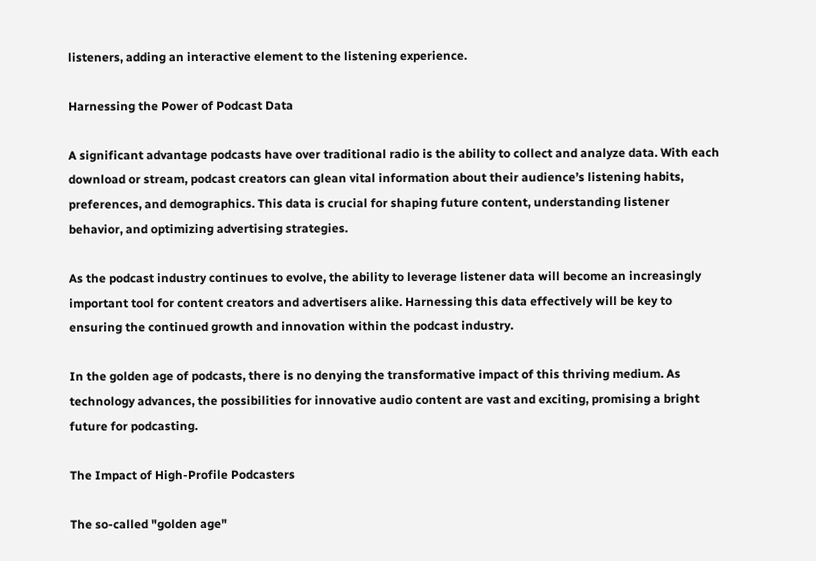listeners, adding an interactive element to the listening experience.

Harnessing the Power of Podcast Data

A significant advantage podcasts have over traditional radio is the ability to collect and analyze data. With each download or stream, podcast creators can glean vital information about their audience’s listening habits, preferences, and demographics. This data is crucial for shaping future content, understanding listener behavior, and optimizing advertising strategies.

As the podcast industry continues to evolve, the ability to leverage listener data will become an increasingly important tool for content creators and advertisers alike. Harnessing this data effectively will be key to ensuring the continued growth and innovation within the podcast industry.

In the golden age of podcasts, there is no denying the transformative impact of this thriving medium. As technology advances, the possibilities for innovative audio content are vast and exciting, promising a bright future for podcasting.

The Impact of High-Profile Podcasters

The so-called "golden age"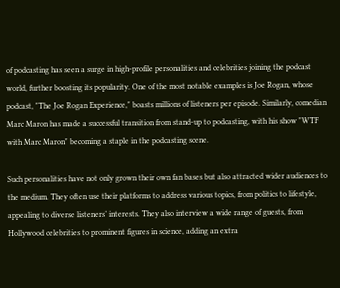of podcasting has seen a surge in high-profile personalities and celebrities joining the podcast world, further boosting its popularity. One of the most notable examples is Joe Rogan, whose podcast, "The Joe Rogan Experience," boasts millions of listeners per episode. Similarly, comedian Marc Maron has made a successful transition from stand-up to podcasting, with his show "WTF with Marc Maron" becoming a staple in the podcasting scene.

Such personalities have not only grown their own fan bases but also attracted wider audiences to the medium. They often use their platforms to address various topics, from politics to lifestyle, appealing to diverse listeners’ interests. They also interview a wide range of guests, from Hollywood celebrities to prominent figures in science, adding an extra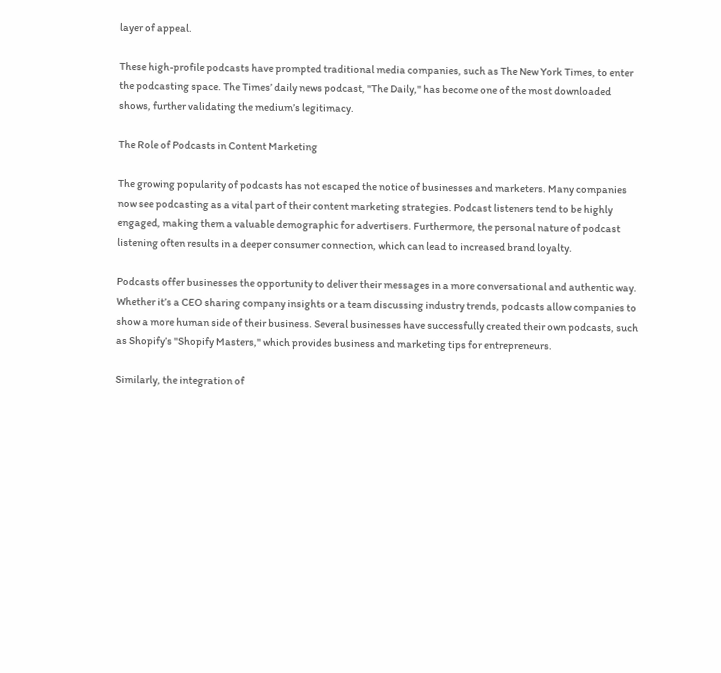layer of appeal.

These high-profile podcasts have prompted traditional media companies, such as The New York Times, to enter the podcasting space. The Times’ daily news podcast, "The Daily," has become one of the most downloaded shows, further validating the medium’s legitimacy.

The Role of Podcasts in Content Marketing

The growing popularity of podcasts has not escaped the notice of businesses and marketers. Many companies now see podcasting as a vital part of their content marketing strategies. Podcast listeners tend to be highly engaged, making them a valuable demographic for advertisers. Furthermore, the personal nature of podcast listening often results in a deeper consumer connection, which can lead to increased brand loyalty.

Podcasts offer businesses the opportunity to deliver their messages in a more conversational and authentic way. Whether it’s a CEO sharing company insights or a team discussing industry trends, podcasts allow companies to show a more human side of their business. Several businesses have successfully created their own podcasts, such as Shopify’s "Shopify Masters," which provides business and marketing tips for entrepreneurs.

Similarly, the integration of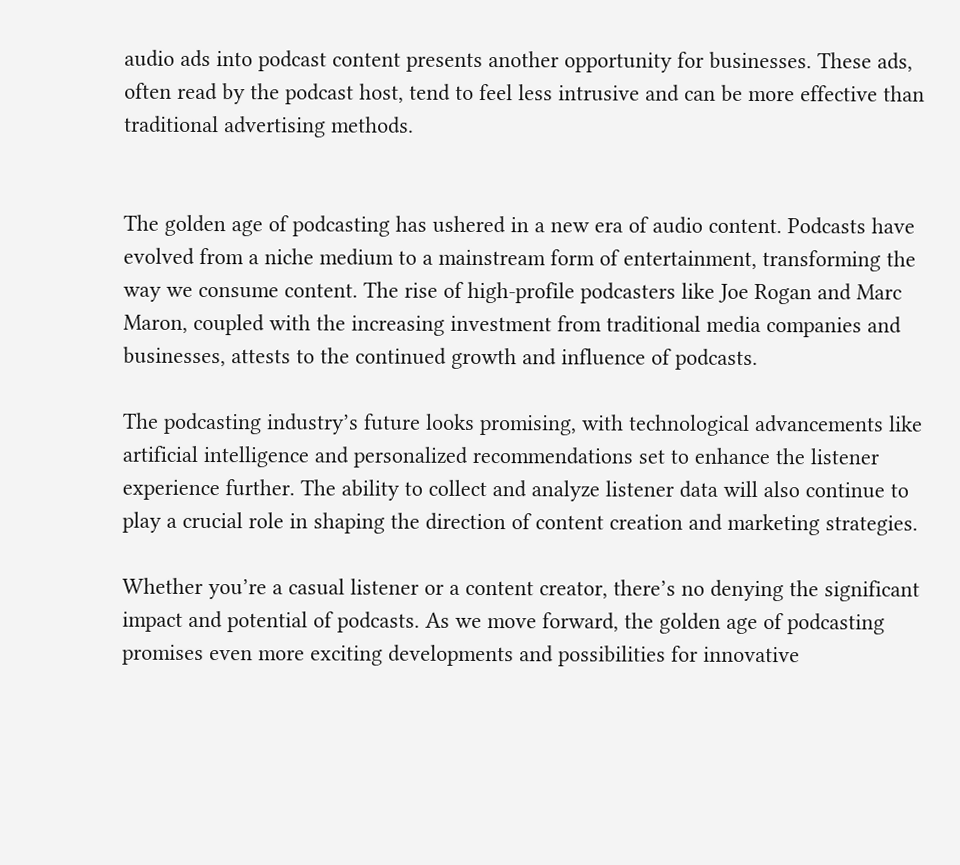audio ads into podcast content presents another opportunity for businesses. These ads, often read by the podcast host, tend to feel less intrusive and can be more effective than traditional advertising methods.


The golden age of podcasting has ushered in a new era of audio content. Podcasts have evolved from a niche medium to a mainstream form of entertainment, transforming the way we consume content. The rise of high-profile podcasters like Joe Rogan and Marc Maron, coupled with the increasing investment from traditional media companies and businesses, attests to the continued growth and influence of podcasts.

The podcasting industry’s future looks promising, with technological advancements like artificial intelligence and personalized recommendations set to enhance the listener experience further. The ability to collect and analyze listener data will also continue to play a crucial role in shaping the direction of content creation and marketing strategies.

Whether you’re a casual listener or a content creator, there’s no denying the significant impact and potential of podcasts. As we move forward, the golden age of podcasting promises even more exciting developments and possibilities for innovative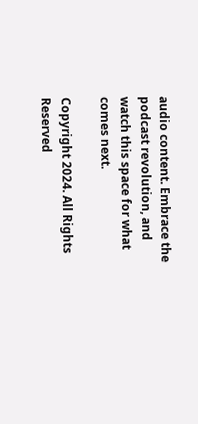audio content. Embrace the podcast revolution, and watch this space for what comes next.

Copyright 2024. All Rights Reserved